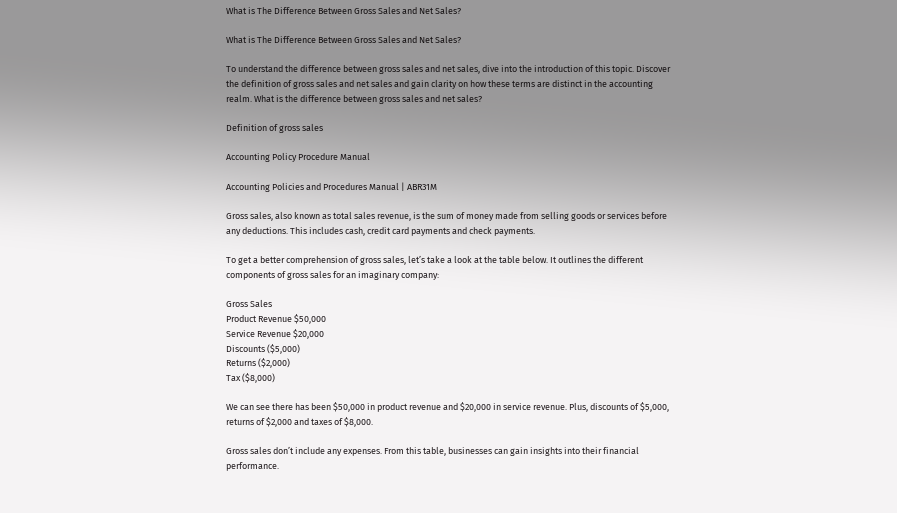What is The Difference Between Gross Sales and Net Sales?

What is The Difference Between Gross Sales and Net Sales?

To understand the difference between gross sales and net sales, dive into the introduction of this topic. Discover the definition of gross sales and net sales and gain clarity on how these terms are distinct in the accounting realm. What is the difference between gross sales and net sales?

Definition of gross sales

Accounting Policy Procedure Manual

Accounting Policies and Procedures Manual | ABR31M

Gross sales, also known as total sales revenue, is the sum of money made from selling goods or services before any deductions. This includes cash, credit card payments and check payments.

To get a better comprehension of gross sales, let’s take a look at the table below. It outlines the different components of gross sales for an imaginary company:

Gross Sales
Product Revenue $50,000
Service Revenue $20,000
Discounts ($5,000)
Returns ($2,000)
Tax ($8,000)

We can see there has been $50,000 in product revenue and $20,000 in service revenue. Plus, discounts of $5,000, returns of $2,000 and taxes of $8,000.

Gross sales don’t include any expenses. From this table, businesses can gain insights into their financial performance.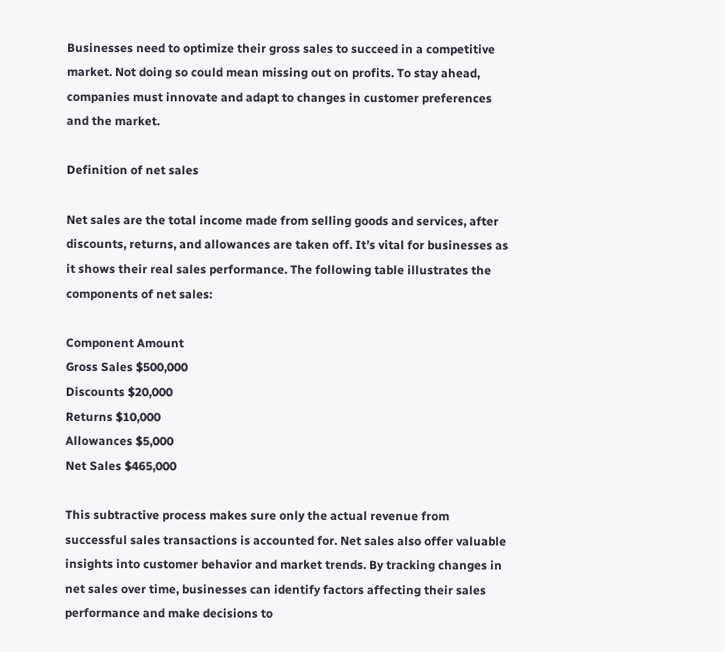Businesses need to optimize their gross sales to succeed in a competitive market. Not doing so could mean missing out on profits. To stay ahead, companies must innovate and adapt to changes in customer preferences and the market.

Definition of net sales

Net sales are the total income made from selling goods and services, after discounts, returns, and allowances are taken off. It’s vital for businesses as it shows their real sales performance. The following table illustrates the components of net sales:

Component Amount
Gross Sales $500,000
Discounts $20,000
Returns $10,000
Allowances $5,000
Net Sales $465,000

This subtractive process makes sure only the actual revenue from successful sales transactions is accounted for. Net sales also offer valuable insights into customer behavior and market trends. By tracking changes in net sales over time, businesses can identify factors affecting their sales performance and make decisions to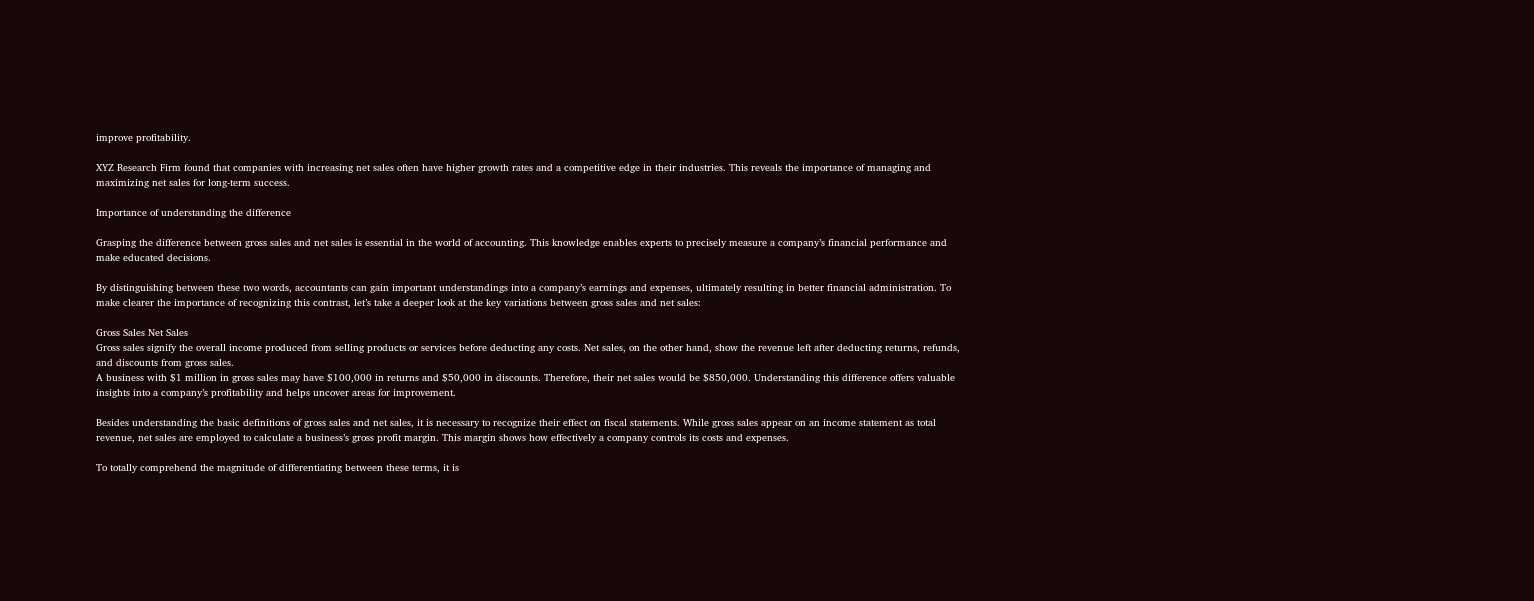improve profitability.

XYZ Research Firm found that companies with increasing net sales often have higher growth rates and a competitive edge in their industries. This reveals the importance of managing and maximizing net sales for long-term success.

Importance of understanding the difference

Grasping the difference between gross sales and net sales is essential in the world of accounting. This knowledge enables experts to precisely measure a company’s financial performance and make educated decisions.

By distinguishing between these two words, accountants can gain important understandings into a company’s earnings and expenses, ultimately resulting in better financial administration. To make clearer the importance of recognizing this contrast, let’s take a deeper look at the key variations between gross sales and net sales:

Gross Sales Net Sales
Gross sales signify the overall income produced from selling products or services before deducting any costs. Net sales, on the other hand, show the revenue left after deducting returns, refunds, and discounts from gross sales.
A business with $1 million in gross sales may have $100,000 in returns and $50,000 in discounts. Therefore, their net sales would be $850,000. Understanding this difference offers valuable insights into a company’s profitability and helps uncover areas for improvement.

Besides understanding the basic definitions of gross sales and net sales, it is necessary to recognize their effect on fiscal statements. While gross sales appear on an income statement as total revenue, net sales are employed to calculate a business’s gross profit margin. This margin shows how effectively a company controls its costs and expenses.

To totally comprehend the magnitude of differentiating between these terms, it is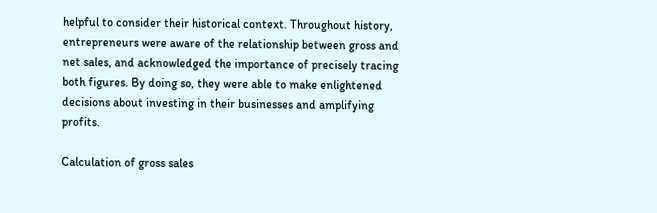helpful to consider their historical context. Throughout history, entrepreneurs were aware of the relationship between gross and net sales, and acknowledged the importance of precisely tracing both figures. By doing so, they were able to make enlightened decisions about investing in their businesses and amplifying profits.

Calculation of gross sales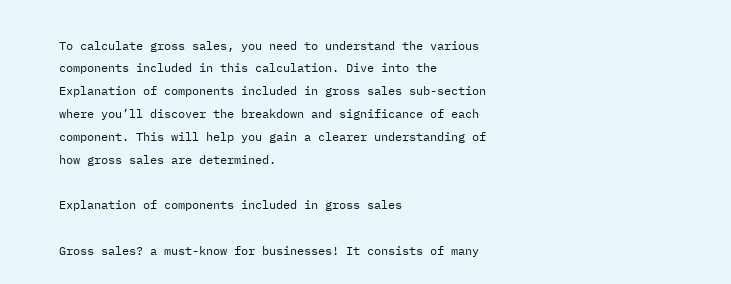To calculate gross sales, you need to understand the various components included in this calculation. Dive into the Explanation of components included in gross sales sub-section where you’ll discover the breakdown and significance of each component. This will help you gain a clearer understanding of how gross sales are determined.

Explanation of components included in gross sales

Gross sales? a must-know for businesses! It consists of many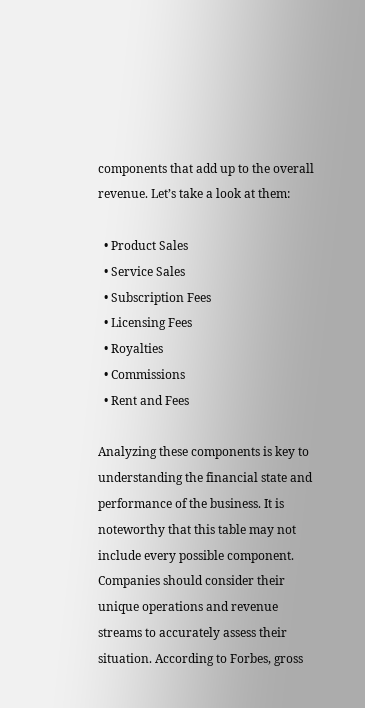components that add up to the overall revenue. Let’s take a look at them:

  • Product Sales
  • Service Sales
  • Subscription Fees
  • Licensing Fees
  • Royalties
  • Commissions
  • Rent and Fees

Analyzing these components is key to understanding the financial state and performance of the business. It is noteworthy that this table may not include every possible component. Companies should consider their unique operations and revenue streams to accurately assess their situation. According to Forbes, gross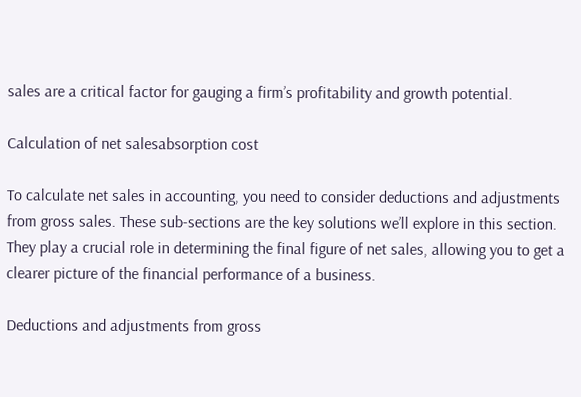sales are a critical factor for gauging a firm’s profitability and growth potential.

Calculation of net salesabsorption cost

To calculate net sales in accounting, you need to consider deductions and adjustments from gross sales. These sub-sections are the key solutions we’ll explore in this section. They play a crucial role in determining the final figure of net sales, allowing you to get a clearer picture of the financial performance of a business.

Deductions and adjustments from gross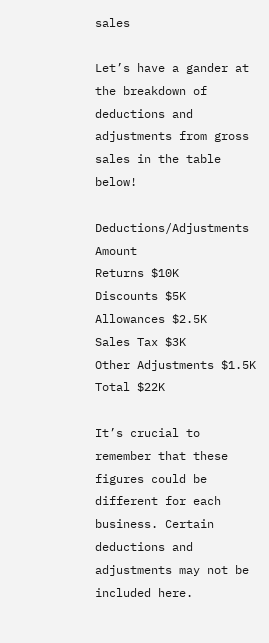sales

Let’s have a gander at the breakdown of deductions and adjustments from gross sales in the table below!

Deductions/Adjustments Amount
Returns $10K
Discounts $5K
Allowances $2.5K
Sales Tax $3K
Other Adjustments $1.5K
Total $22K

It’s crucial to remember that these figures could be different for each business. Certain deductions and adjustments may not be included here.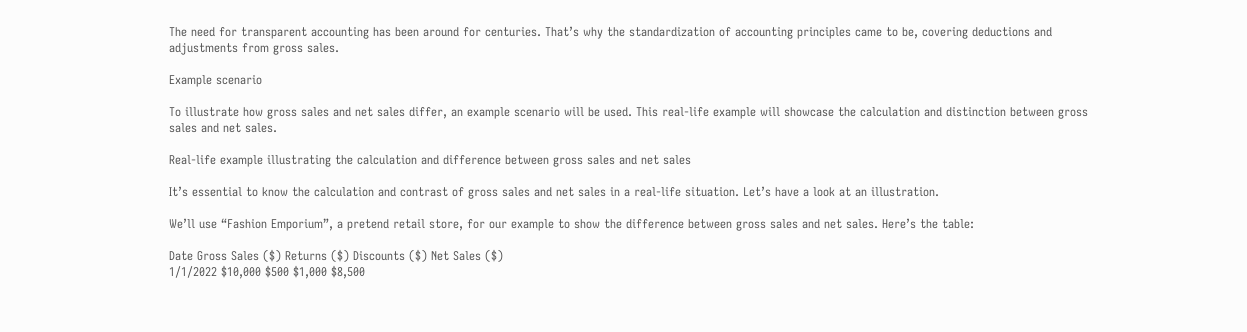The need for transparent accounting has been around for centuries. That’s why the standardization of accounting principles came to be, covering deductions and adjustments from gross sales.

Example scenario

To illustrate how gross sales and net sales differ, an example scenario will be used. This real-life example will showcase the calculation and distinction between gross sales and net sales.

Real-life example illustrating the calculation and difference between gross sales and net sales

It’s essential to know the calculation and contrast of gross sales and net sales in a real-life situation. Let’s have a look at an illustration.

We’ll use “Fashion Emporium”, a pretend retail store, for our example to show the difference between gross sales and net sales. Here’s the table:

Date Gross Sales ($) Returns ($) Discounts ($) Net Sales ($)
1/1/2022 $10,000 $500 $1,000 $8,500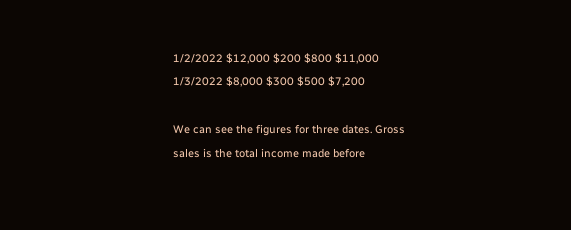1/2/2022 $12,000 $200 $800 $11,000
1/3/2022 $8,000 $300 $500 $7,200

We can see the figures for three dates. Gross sales is the total income made before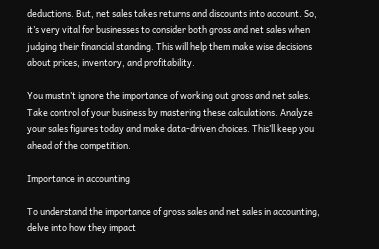deductions. But, net sales takes returns and discounts into account. So, it’s very vital for businesses to consider both gross and net sales when judging their financial standing. This will help them make wise decisions about prices, inventory, and profitability.

You mustn’t ignore the importance of working out gross and net sales. Take control of your business by mastering these calculations. Analyze your sales figures today and make data-driven choices. This’ll keep you ahead of the competition.

Importance in accounting

To understand the importance of gross sales and net sales in accounting, delve into how they impact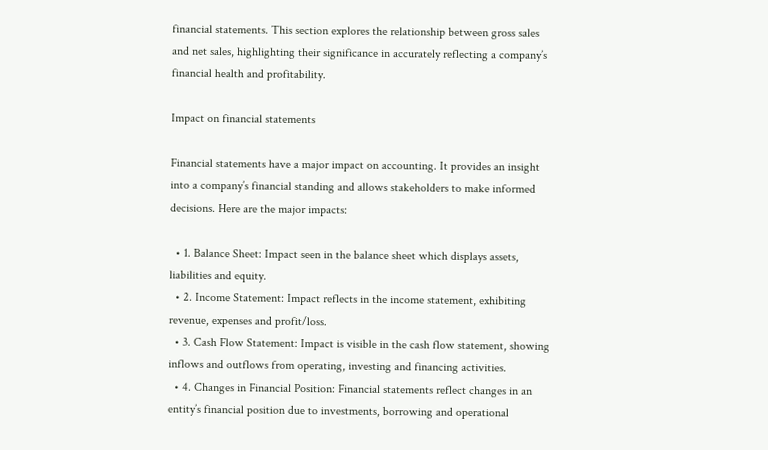financial statements. This section explores the relationship between gross sales and net sales, highlighting their significance in accurately reflecting a company’s financial health and profitability.

Impact on financial statements

Financial statements have a major impact on accounting. It provides an insight into a company’s financial standing and allows stakeholders to make informed decisions. Here are the major impacts:

  • 1. Balance Sheet: Impact seen in the balance sheet which displays assets, liabilities and equity.
  • 2. Income Statement: Impact reflects in the income statement, exhibiting revenue, expenses and profit/loss.
  • 3. Cash Flow Statement: Impact is visible in the cash flow statement, showing inflows and outflows from operating, investing and financing activities.
  • 4. Changes in Financial Position: Financial statements reflect changes in an entity’s financial position due to investments, borrowing and operational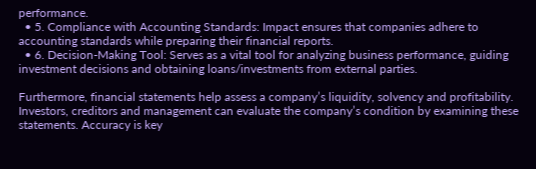performance.
  • 5. Compliance with Accounting Standards: Impact ensures that companies adhere to accounting standards while preparing their financial reports.
  • 6. Decision-Making Tool: Serves as a vital tool for analyzing business performance, guiding investment decisions and obtaining loans/investments from external parties.

Furthermore, financial statements help assess a company’s liquidity, solvency and profitability. Investors, creditors and management can evaluate the company’s condition by examining these statements. Accuracy is key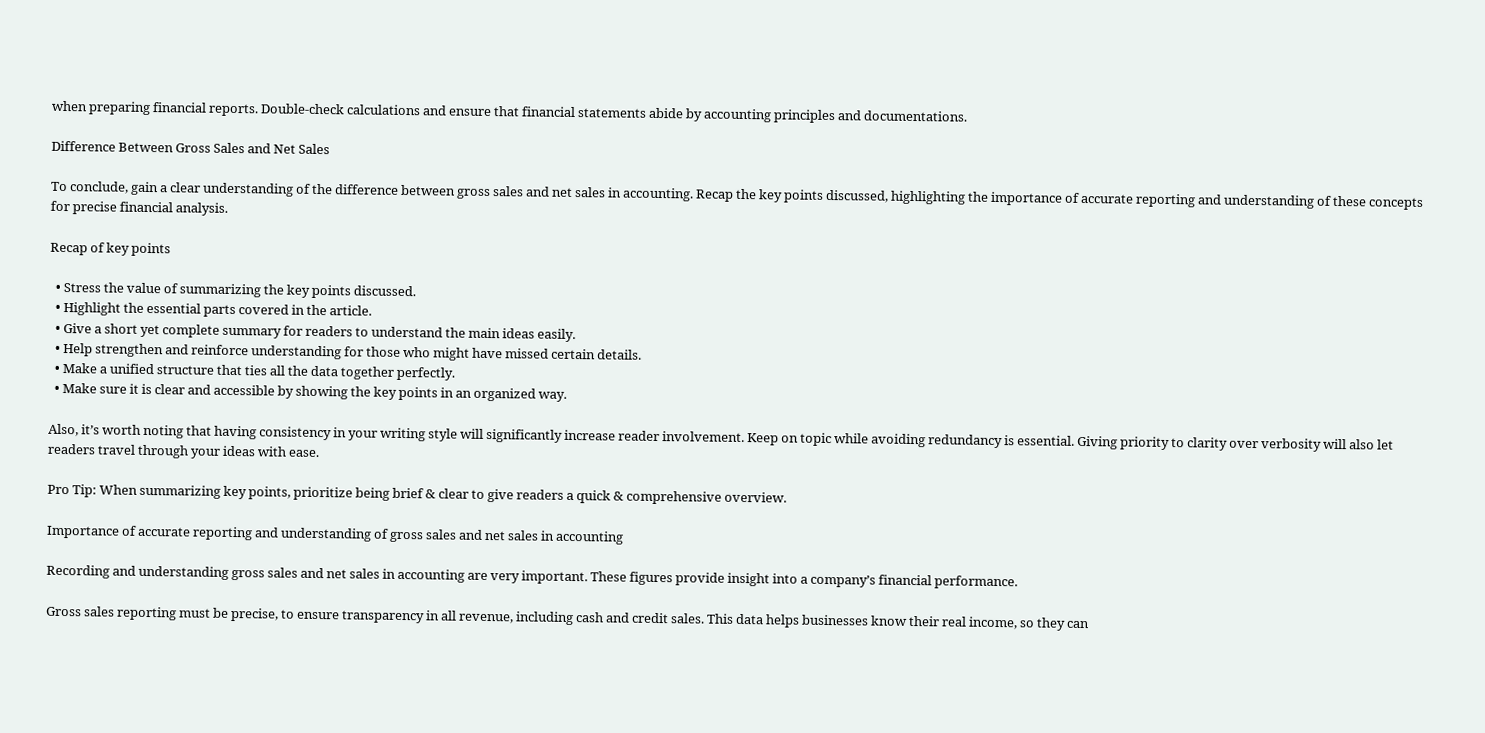when preparing financial reports. Double-check calculations and ensure that financial statements abide by accounting principles and documentations.

Difference Between Gross Sales and Net Sales

To conclude, gain a clear understanding of the difference between gross sales and net sales in accounting. Recap the key points discussed, highlighting the importance of accurate reporting and understanding of these concepts for precise financial analysis.

Recap of key points

  • Stress the value of summarizing the key points discussed.
  • Highlight the essential parts covered in the article.
  • Give a short yet complete summary for readers to understand the main ideas easily.
  • Help strengthen and reinforce understanding for those who might have missed certain details.
  • Make a unified structure that ties all the data together perfectly.
  • Make sure it is clear and accessible by showing the key points in an organized way.

Also, it’s worth noting that having consistency in your writing style will significantly increase reader involvement. Keep on topic while avoiding redundancy is essential. Giving priority to clarity over verbosity will also let readers travel through your ideas with ease.

Pro Tip: When summarizing key points, prioritize being brief & clear to give readers a quick & comprehensive overview.

Importance of accurate reporting and understanding of gross sales and net sales in accounting

Recording and understanding gross sales and net sales in accounting are very important. These figures provide insight into a company’s financial performance.

Gross sales reporting must be precise, to ensure transparency in all revenue, including cash and credit sales. This data helps businesses know their real income, so they can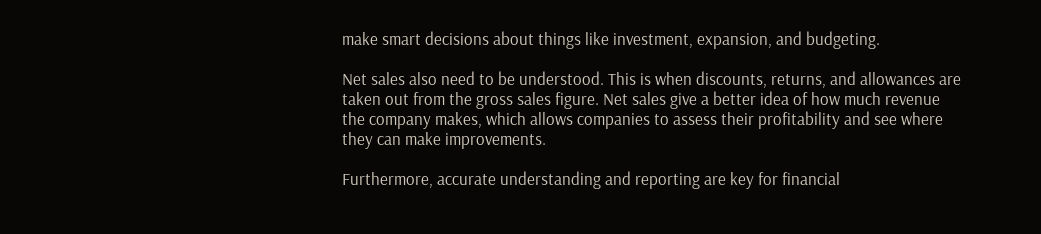make smart decisions about things like investment, expansion, and budgeting.

Net sales also need to be understood. This is when discounts, returns, and allowances are taken out from the gross sales figure. Net sales give a better idea of how much revenue the company makes, which allows companies to assess their profitability and see where they can make improvements.

Furthermore, accurate understanding and reporting are key for financial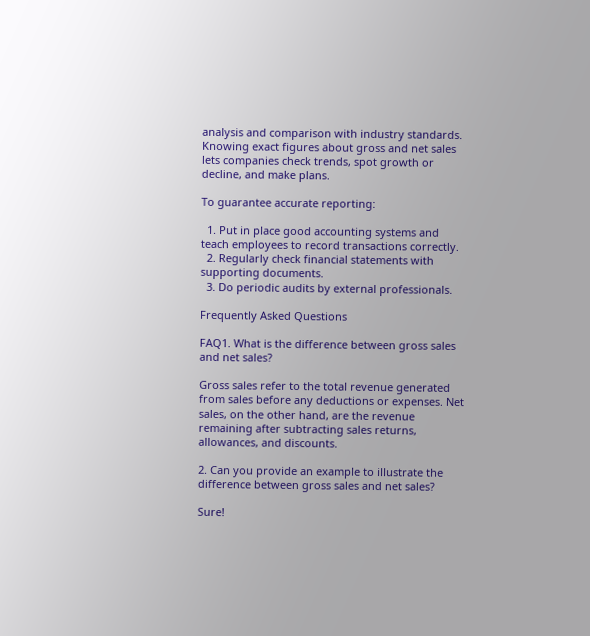analysis and comparison with industry standards. Knowing exact figures about gross and net sales lets companies check trends, spot growth or decline, and make plans.

To guarantee accurate reporting:

  1. Put in place good accounting systems and teach employees to record transactions correctly.
  2. Regularly check financial statements with supporting documents.
  3. Do periodic audits by external professionals.

Frequently Asked Questions

FAQ1. What is the difference between gross sales and net sales?

Gross sales refer to the total revenue generated from sales before any deductions or expenses. Net sales, on the other hand, are the revenue remaining after subtracting sales returns, allowances, and discounts.

2. Can you provide an example to illustrate the difference between gross sales and net sales?

Sure!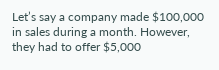Let’s say a company made $100,000 in sales during a month. However, they had to offer $5,000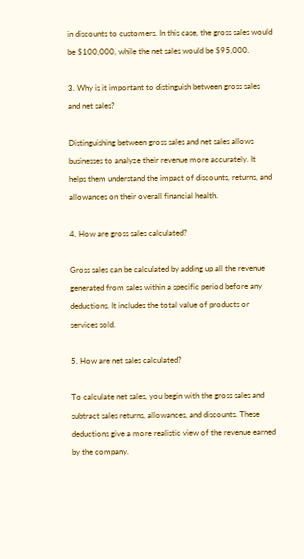in discounts to customers. In this case, the gross sales would be $100,000, while the net sales would be $95,000.

3. Why is it important to distinguish between gross sales and net sales?

Distinguishing between gross sales and net sales allows businesses to analyze their revenue more accurately. It helps them understand the impact of discounts, returns, and allowances on their overall financial health.

4. How are gross sales calculated?

Gross sales can be calculated by adding up all the revenue generated from sales within a specific period before any deductions. It includes the total value of products or services sold.

5. How are net sales calculated?

To calculate net sales, you begin with the gross sales and subtract sales returns, allowances, and discounts. These deductions give a more realistic view of the revenue earned by the company.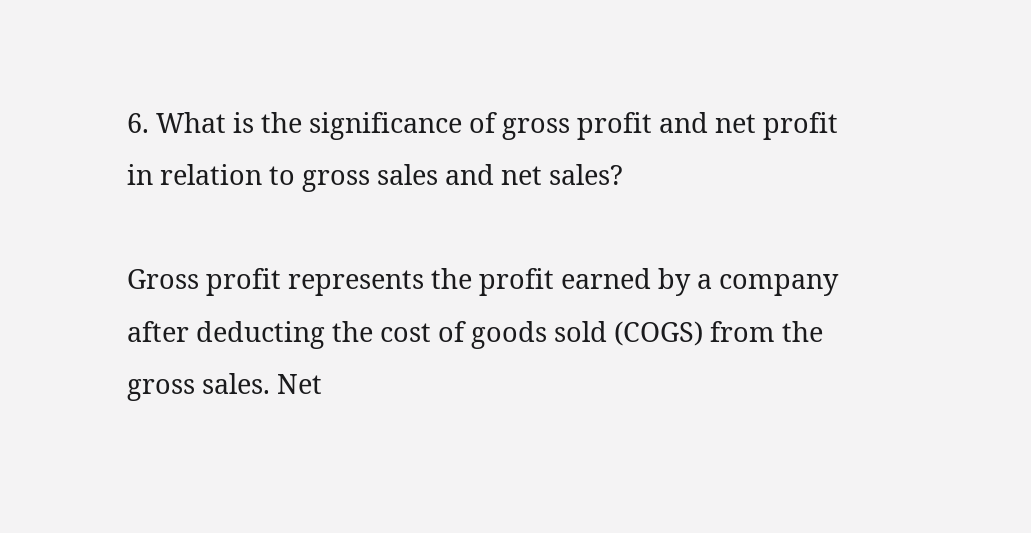6. What is the significance of gross profit and net profit in relation to gross sales and net sales?

Gross profit represents the profit earned by a company after deducting the cost of goods sold (COGS) from the gross sales. Net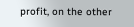profit, on the other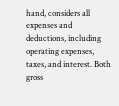hand, considers all expenses and deductions, including operating expenses, taxes, and interest. Both gross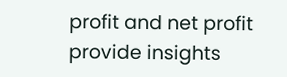profit and net profit provide insights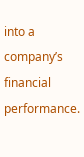into a company’s financial performance.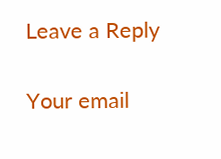Leave a Reply

Your email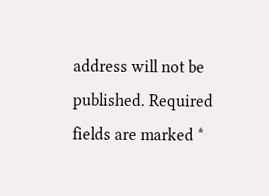address will not be published. Required fields are marked *